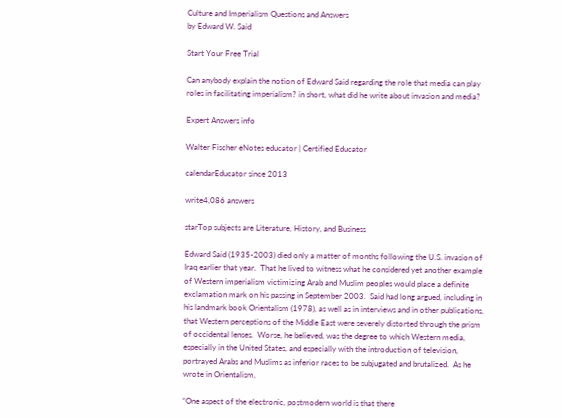Culture and Imperialism Questions and Answers
by Edward W. Said

Start Your Free Trial

Can anybody explain the notion of Edward Said regarding the role that media can play roles in facilitating imperialism? in short, what did he write about invasion and media?

Expert Answers info

Walter Fischer eNotes educator | Certified Educator

calendarEducator since 2013

write4,086 answers

starTop subjects are Literature, History, and Business

Edward Said (1935-2003) died only a matter of months following the U.S. invasion of Iraq earlier that year.  That he lived to witness what he considered yet another example of Western imperialism victimizing Arab and Muslim peoples would place a definite exclamation mark on his passing in September 2003.  Said had long argued, including in his landmark book Orientalism (1978), as well as in interviews and in other publications, that Western perceptions of the Middle East were severely distorted through the prism of occidental lenses.  Worse, he believed, was the degree to which Western media, especially in the United States, and especially with the introduction of television, portrayed Arabs and Muslims as inferior races to be subjugated and brutalized.  As he wrote in Orientalism,

“One aspect of the electronic, postmodern world is that there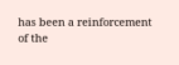has been a reinforcement of the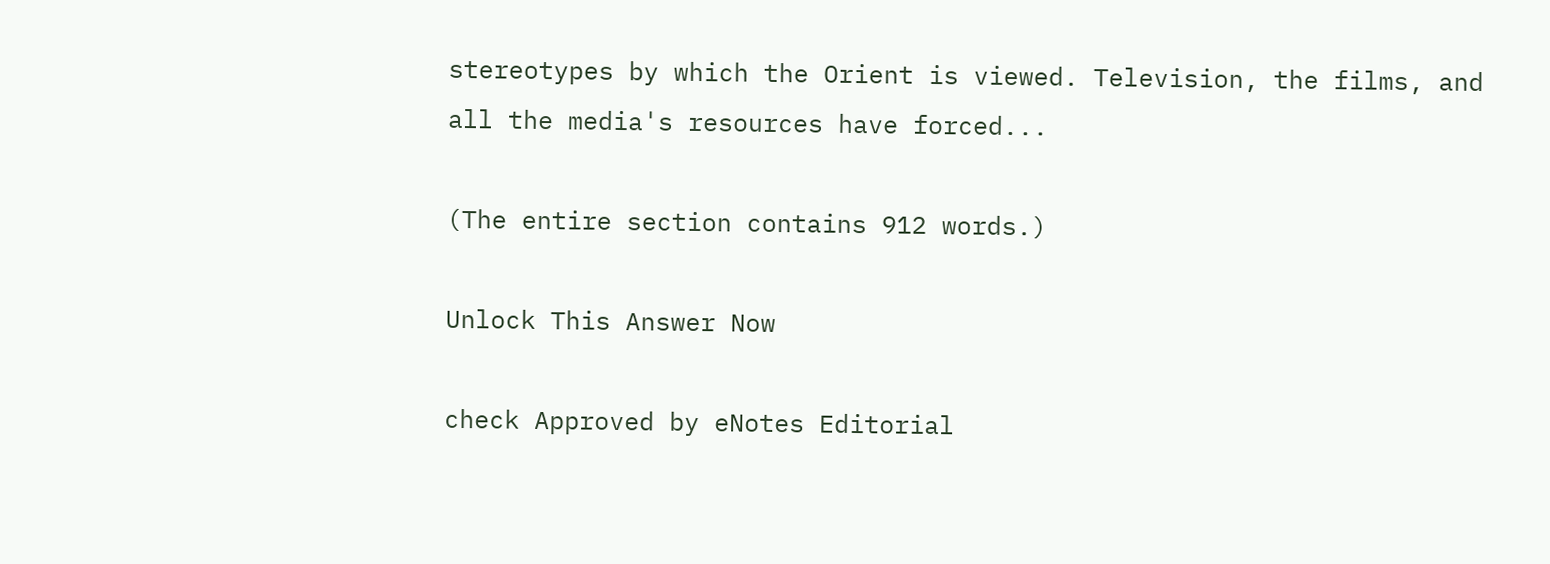stereotypes by which the Orient is viewed. Television, the films, and all the media's resources have forced...

(The entire section contains 912 words.)

Unlock This Answer Now

check Approved by eNotes Editorial